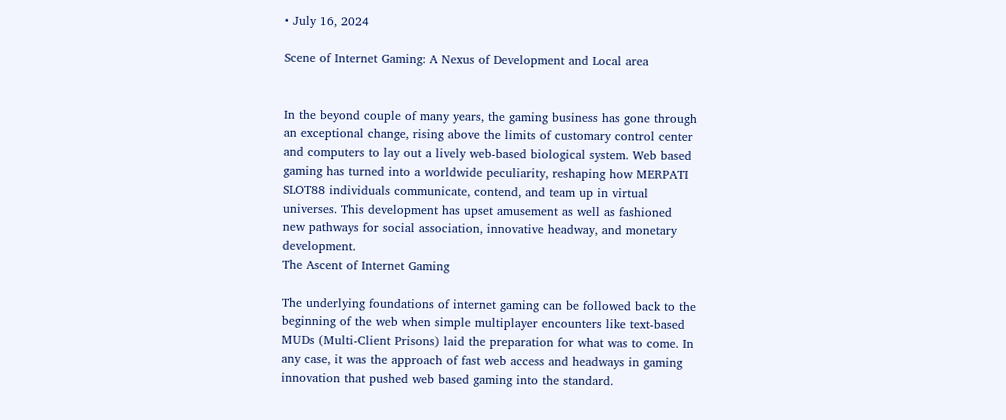• July 16, 2024

Scene of Internet Gaming: A Nexus of Development and Local area


In the beyond couple of many years, the gaming business has gone through an exceptional change, rising above the limits of customary control center and computers to lay out a lively web-based biological system. Web based gaming has turned into a worldwide peculiarity, reshaping how MERPATI SLOT88 individuals communicate, contend, and team up in virtual universes. This development has upset amusement as well as fashioned new pathways for social association, innovative headway, and monetary development.
The Ascent of Internet Gaming

The underlying foundations of internet gaming can be followed back to the beginning of the web when simple multiplayer encounters like text-based MUDs (Multi-Client Prisons) laid the preparation for what was to come. In any case, it was the approach of fast web access and headways in gaming innovation that pushed web based gaming into the standard.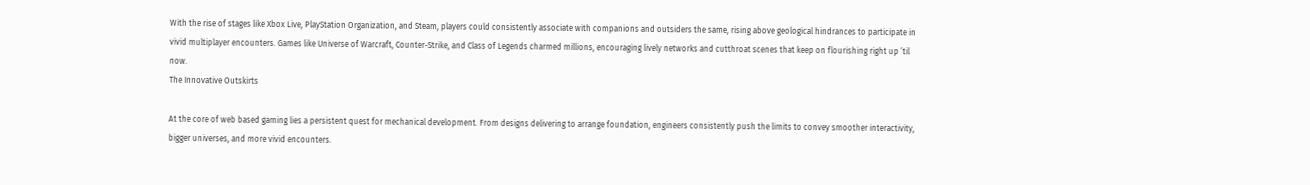With the rise of stages like Xbox Live, PlayStation Organization, and Steam, players could consistently associate with companions and outsiders the same, rising above geological hindrances to participate in vivid multiplayer encounters. Games like Universe of Warcraft, Counter-Strike, and Class of Legends charmed millions, encouraging lively networks and cutthroat scenes that keep on flourishing right up ’til now.
The Innovative Outskirts

At the core of web based gaming lies a persistent quest for mechanical development. From designs delivering to arrange foundation, engineers consistently push the limits to convey smoother interactivity, bigger universes, and more vivid encounters.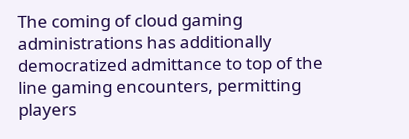The coming of cloud gaming administrations has additionally democratized admittance to top of the line gaming encounters, permitting players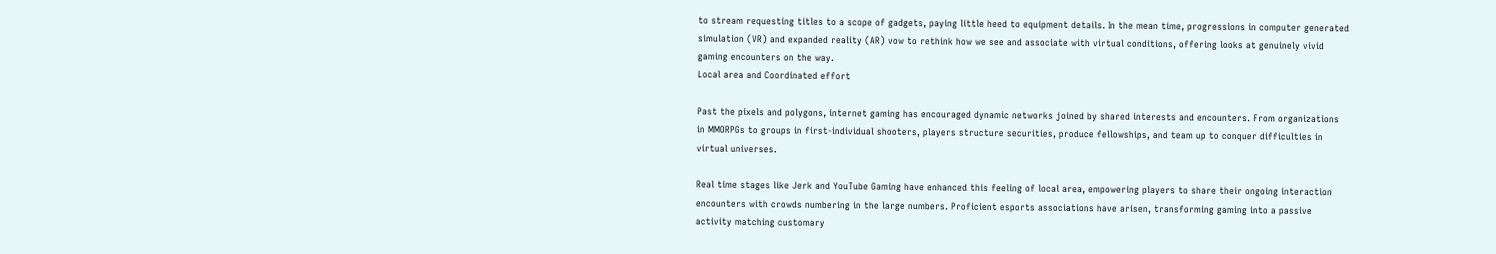to stream requesting titles to a scope of gadgets, paying little heed to equipment details. In the mean time, progressions in computer generated simulation (VR) and expanded reality (AR) vow to rethink how we see and associate with virtual conditions, offering looks at genuinely vivid gaming encounters on the way.
Local area and Coordinated effort

Past the pixels and polygons, internet gaming has encouraged dynamic networks joined by shared interests and encounters. From organizations in MMORPGs to groups in first-individual shooters, players structure securities, produce fellowships, and team up to conquer difficulties in virtual universes.

Real time stages like Jerk and YouTube Gaming have enhanced this feeling of local area, empowering players to share their ongoing interaction encounters with crowds numbering in the large numbers. Proficient esports associations have arisen, transforming gaming into a passive activity matching customary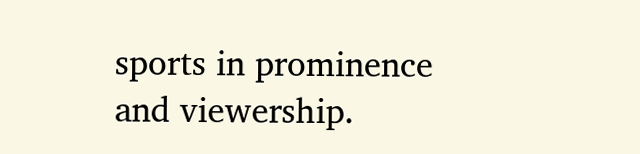sports in prominence and viewership.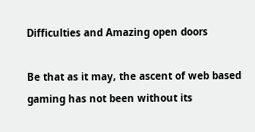Difficulties and Amazing open doors

Be that as it may, the ascent of web based gaming has not been without its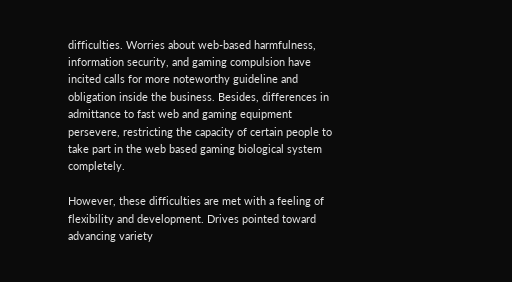difficulties. Worries about web-based harmfulness, information security, and gaming compulsion have incited calls for more noteworthy guideline and obligation inside the business. Besides, differences in admittance to fast web and gaming equipment persevere, restricting the capacity of certain people to take part in the web based gaming biological system completely.

However, these difficulties are met with a feeling of flexibility and development. Drives pointed toward advancing variety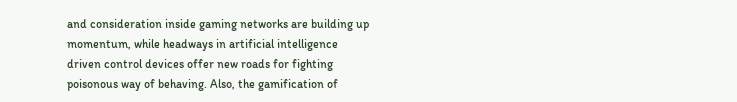and consideration inside gaming networks are building up momentum, while headways in artificial intelligence driven control devices offer new roads for fighting poisonous way of behaving. Also, the gamification of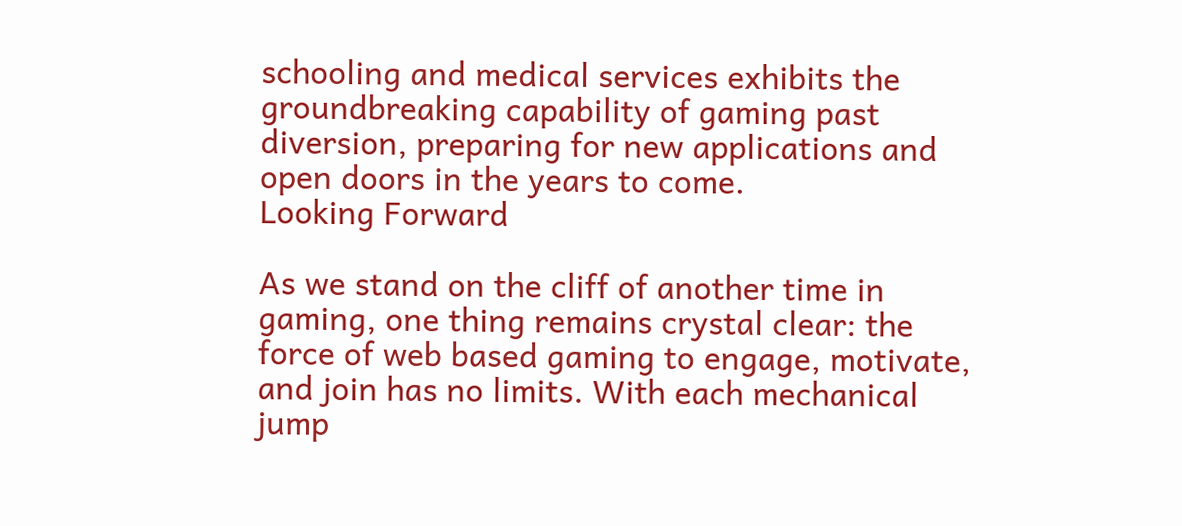schooling and medical services exhibits the groundbreaking capability of gaming past diversion, preparing for new applications and open doors in the years to come.
Looking Forward

As we stand on the cliff of another time in gaming, one thing remains crystal clear: the force of web based gaming to engage, motivate, and join has no limits. With each mechanical jump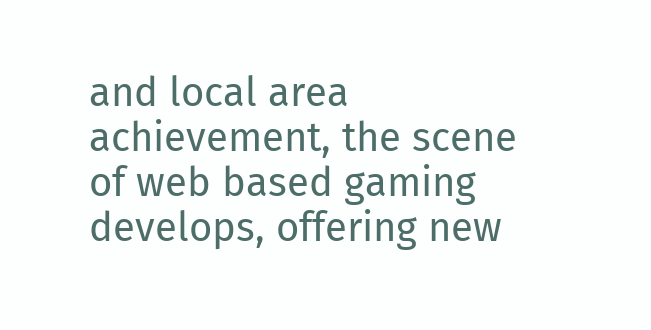and local area achievement, the scene of web based gaming develops, offering new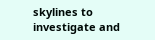skylines to investigate and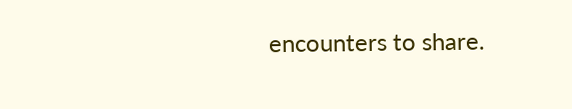encounters to share.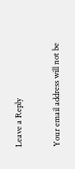Leave a Reply

Your email address will not be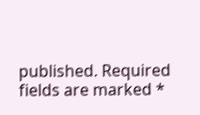published. Required fields are marked *